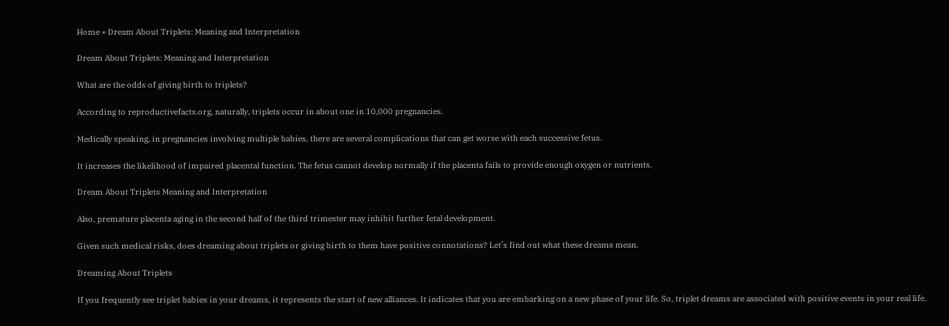Home » Dream About Triplets: Meaning and Interpretation

Dream About Triplets: Meaning and Interpretation

What are the odds of giving birth to triplets?

According to reproductivefacts.org, naturally, triplets occur in about one in 10,000 pregnancies.

Medically speaking, in pregnancies involving multiple babies, there are several complications that can get worse with each successive fetus.

It increases the likelihood of impaired placental function. The fetus cannot develop normally if the placenta fails to provide enough oxygen or nutrients.

Dream About Triplets Meaning and Interpretation

Also, premature placenta aging in the second half of the third trimester may inhibit further fetal development.

Given such medical risks, does dreaming about triplets or giving birth to them have positive connotations? Let’s find out what these dreams mean.

Dreaming About Triplets

If you frequently see triplet babies in your dreams, it represents the start of new alliances. It indicates that you are embarking on a new phase of your life. So, triplet dreams are associated with positive events in your real life.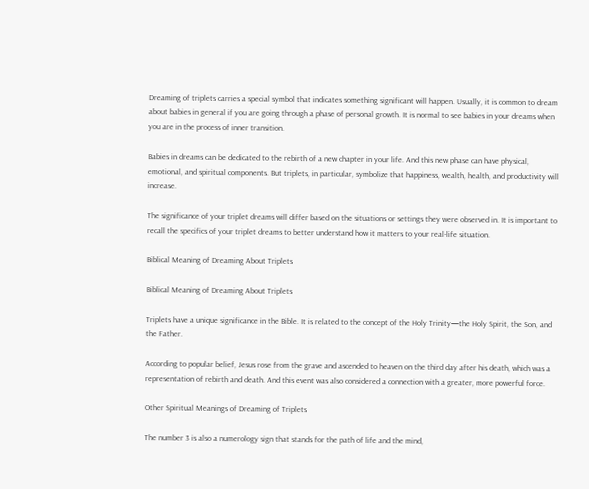Dreaming of triplets carries a special symbol that indicates something significant will happen. Usually, it is common to dream about babies in general if you are going through a phase of personal growth. It is normal to see babies in your dreams when you are in the process of inner transition.

Babies in dreams can be dedicated to the rebirth of a new chapter in your life. And this new phase can have physical, emotional, and spiritual components. But triplets, in particular, symbolize that happiness, wealth, health, and productivity will increase.

The significance of your triplet dreams will differ based on the situations or settings they were observed in. It is important to recall the specifics of your triplet dreams to better understand how it matters to your real-life situation.

Biblical Meaning of Dreaming About Triplets

Biblical Meaning of Dreaming About Triplets

Triplets have a unique significance in the Bible. It is related to the concept of the Holy Trinity—the Holy Spirit, the Son, and the Father.

According to popular belief, Jesus rose from the grave and ascended to heaven on the third day after his death, which was a representation of rebirth and death. And this event was also considered a connection with a greater, more powerful force.

Other Spiritual Meanings of Dreaming of Triplets

The number 3 is also a numerology sign that stands for the path of life and the mind,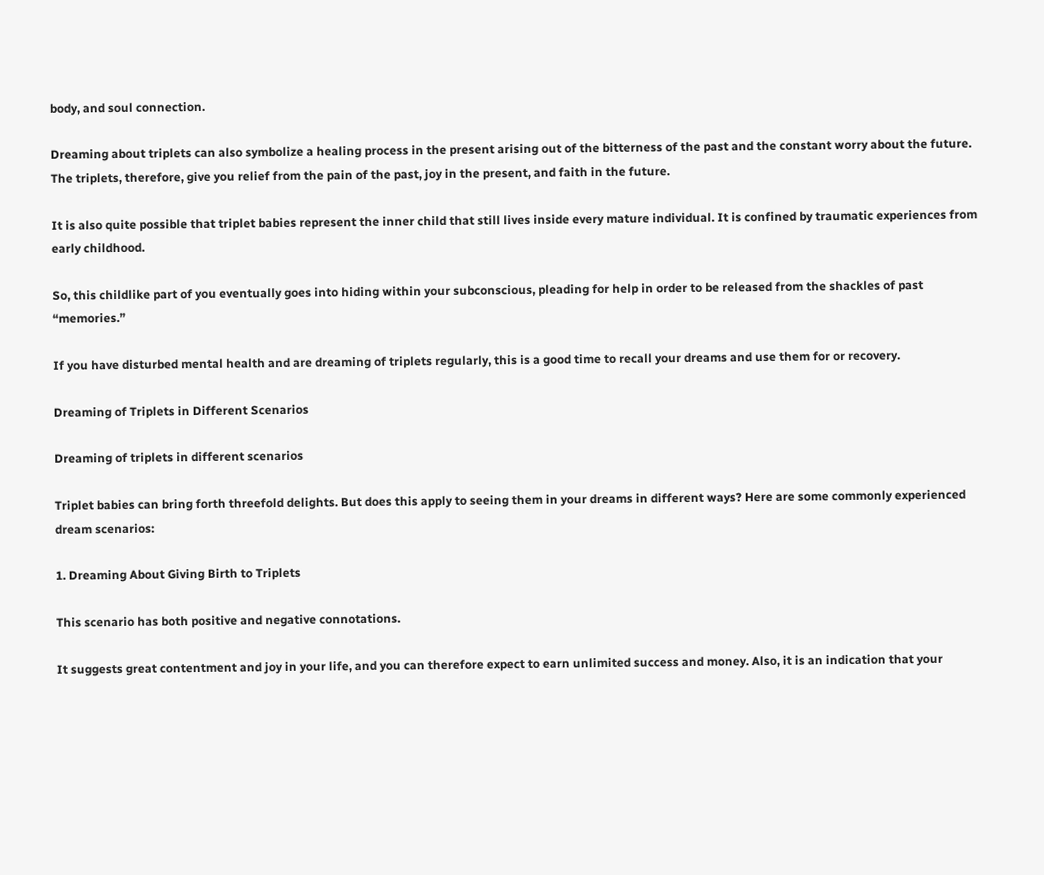body, and soul connection.

Dreaming about triplets can also symbolize a healing process in the present arising out of the bitterness of the past and the constant worry about the future. The triplets, therefore, give you relief from the pain of the past, joy in the present, and faith in the future.

It is also quite possible that triplet babies represent the inner child that still lives inside every mature individual. It is confined by traumatic experiences from early childhood.

So, this childlike part of you eventually goes into hiding within your subconscious, pleading for help in order to be released from the shackles of past “memories.”

If you have disturbed mental health and are dreaming of triplets regularly, this is a good time to recall your dreams and use them for or recovery.

Dreaming of Triplets in Different Scenarios

Dreaming of triplets in different scenarios

Triplet babies can bring forth threefold delights. But does this apply to seeing them in your dreams in different ways? Here are some commonly experienced dream scenarios:

1. Dreaming About Giving Birth to Triplets

This scenario has both positive and negative connotations.

It suggests great contentment and joy in your life, and you can therefore expect to earn unlimited success and money. Also, it is an indication that your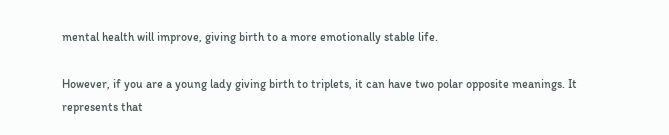mental health will improve, giving birth to a more emotionally stable life.

However, if you are a young lady giving birth to triplets, it can have two polar opposite meanings. It represents that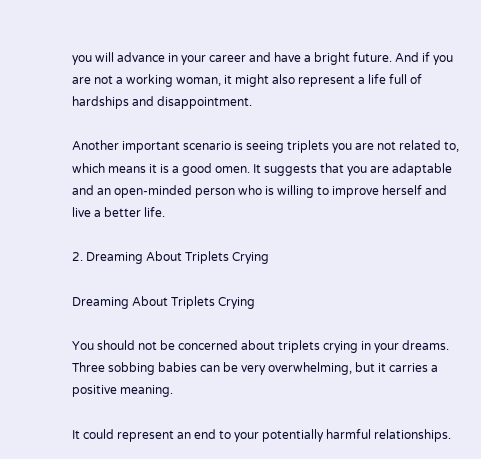you will advance in your career and have a bright future. And if you are not a working woman, it might also represent a life full of hardships and disappointment.

Another important scenario is seeing triplets you are not related to, which means it is a good omen. It suggests that you are adaptable and an open-minded person who is willing to improve herself and live a better life.

2. Dreaming About Triplets Crying

Dreaming About Triplets Crying

You should not be concerned about triplets crying in your dreams. Three sobbing babies can be very overwhelming, but it carries a positive meaning.

It could represent an end to your potentially harmful relationships.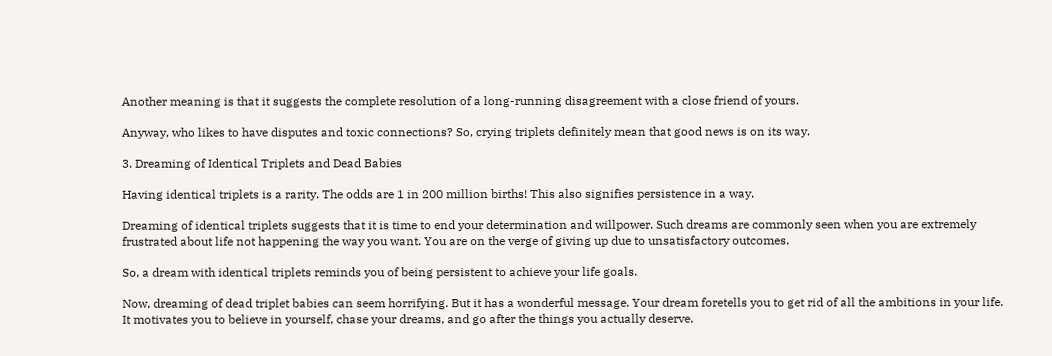Another meaning is that it suggests the complete resolution of a long-running disagreement with a close friend of yours.

Anyway, who likes to have disputes and toxic connections? So, crying triplets definitely mean that good news is on its way.

3. Dreaming of Identical Triplets and Dead Babies

Having identical triplets is a rarity. The odds are 1 in 200 million births! This also signifies persistence in a way.

Dreaming of identical triplets suggests that it is time to end your determination and willpower. Such dreams are commonly seen when you are extremely frustrated about life not happening the way you want. You are on the verge of giving up due to unsatisfactory outcomes.

So, a dream with identical triplets reminds you of being persistent to achieve your life goals.

Now, dreaming of dead triplet babies can seem horrifying. But it has a wonderful message. Your dream foretells you to get rid of all the ambitions in your life. It motivates you to believe in yourself, chase your dreams, and go after the things you actually deserve.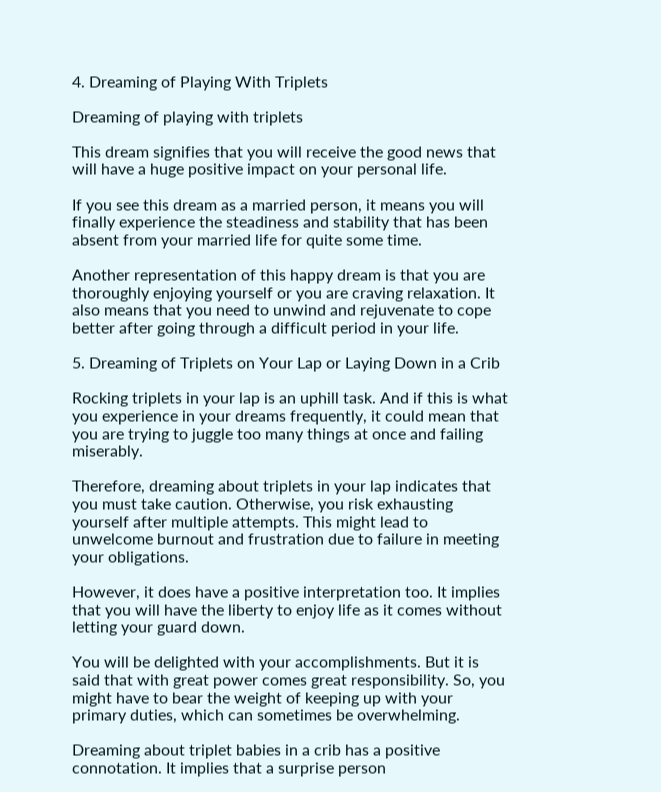4. Dreaming of Playing With Triplets

Dreaming of playing with triplets

This dream signifies that you will receive the good news that will have a huge positive impact on your personal life.

If you see this dream as a married person, it means you will finally experience the steadiness and stability that has been absent from your married life for quite some time.

Another representation of this happy dream is that you are thoroughly enjoying yourself or you are craving relaxation. It also means that you need to unwind and rejuvenate to cope better after going through a difficult period in your life.

5. Dreaming of Triplets on Your Lap or Laying Down in a Crib

Rocking triplets in your lap is an uphill task. And if this is what you experience in your dreams frequently, it could mean that you are trying to juggle too many things at once and failing miserably.

Therefore, dreaming about triplets in your lap indicates that you must take caution. Otherwise, you risk exhausting yourself after multiple attempts. This might lead to unwelcome burnout and frustration due to failure in meeting your obligations.

However, it does have a positive interpretation too. It implies that you will have the liberty to enjoy life as it comes without letting your guard down.

You will be delighted with your accomplishments. But it is said that with great power comes great responsibility. So, you might have to bear the weight of keeping up with your primary duties, which can sometimes be overwhelming.

Dreaming about triplet babies in a crib has a positive connotation. It implies that a surprise person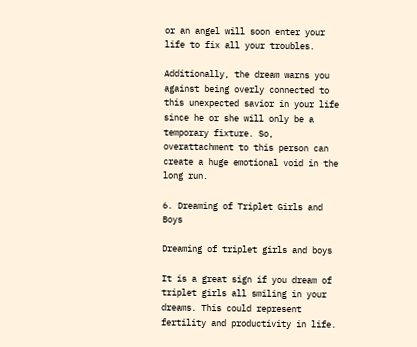or an angel will soon enter your life to fix all your troubles.

Additionally, the dream warns you against being overly connected to this unexpected savior in your life since he or she will only be a temporary fixture. So, overattachment to this person can create a huge emotional void in the long run.

6. Dreaming of Triplet Girls and Boys

Dreaming of triplet girls and boys

It is a great sign if you dream of triplet girls all smiling in your dreams. This could represent fertility and productivity in life.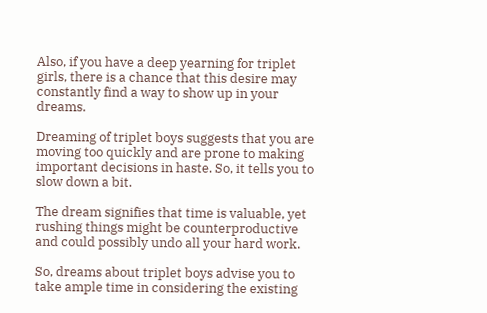Also, if you have a deep yearning for triplet girls, there is a chance that this desire may constantly find a way to show up in your dreams.

Dreaming of triplet boys suggests that you are moving too quickly and are prone to making important decisions in haste. So, it tells you to slow down a bit.

The dream signifies that time is valuable, yet rushing things might be counterproductive and could possibly undo all your hard work.

So, dreams about triplet boys advise you to take ample time in considering the existing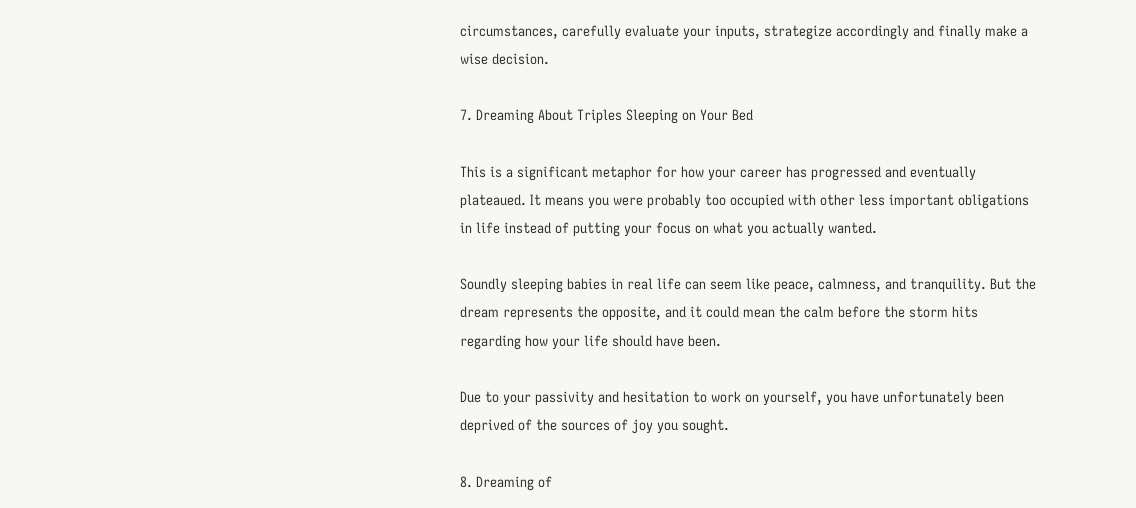circumstances, carefully evaluate your inputs, strategize accordingly and finally make a wise decision.

7. Dreaming About Triples Sleeping on Your Bed

This is a significant metaphor for how your career has progressed and eventually plateaued. It means you were probably too occupied with other less important obligations in life instead of putting your focus on what you actually wanted.

Soundly sleeping babies in real life can seem like peace, calmness, and tranquility. But the dream represents the opposite, and it could mean the calm before the storm hits regarding how your life should have been.

Due to your passivity and hesitation to work on yourself, you have unfortunately been deprived of the sources of joy you sought.

8. Dreaming of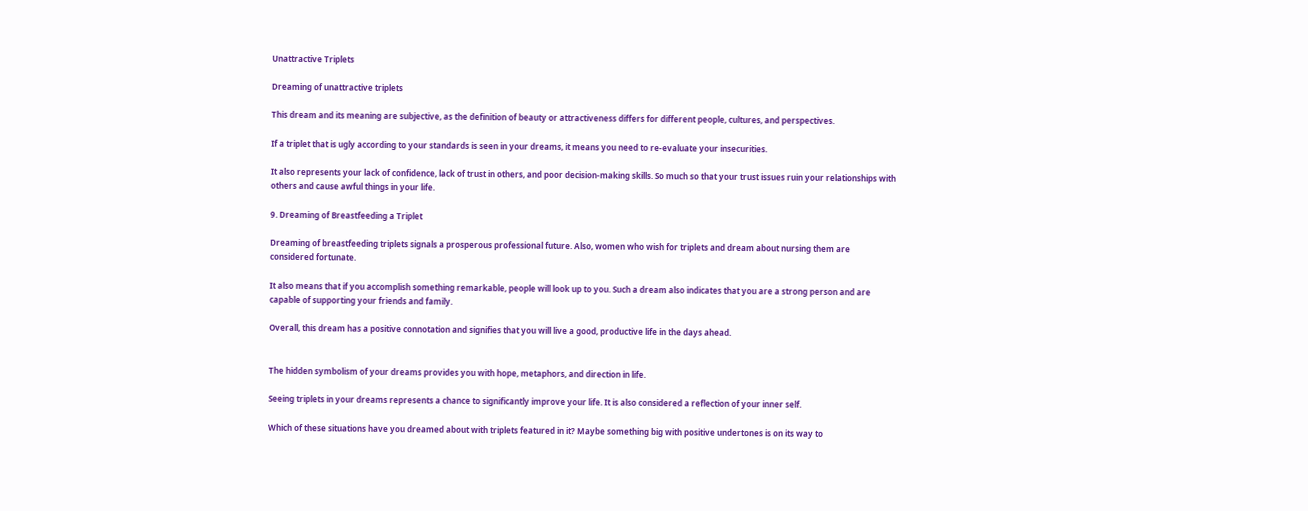Unattractive Triplets

Dreaming of unattractive triplets

This dream and its meaning are subjective, as the definition of beauty or attractiveness differs for different people, cultures, and perspectives.

If a triplet that is ugly according to your standards is seen in your dreams, it means you need to re-evaluate your insecurities.

It also represents your lack of confidence, lack of trust in others, and poor decision-making skills. So much so that your trust issues ruin your relationships with others and cause awful things in your life.

9. Dreaming of Breastfeeding a Triplet

Dreaming of breastfeeding triplets signals a prosperous professional future. Also, women who wish for triplets and dream about nursing them are considered fortunate.

It also means that if you accomplish something remarkable, people will look up to you. Such a dream also indicates that you are a strong person and are capable of supporting your friends and family.

Overall, this dream has a positive connotation and signifies that you will live a good, productive life in the days ahead.


The hidden symbolism of your dreams provides you with hope, metaphors, and direction in life.

Seeing triplets in your dreams represents a chance to significantly improve your life. It is also considered a reflection of your inner self.

Which of these situations have you dreamed about with triplets featured in it? Maybe something big with positive undertones is on its way to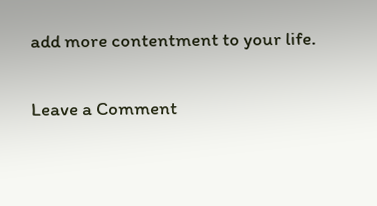add more contentment to your life.

Leave a Comment